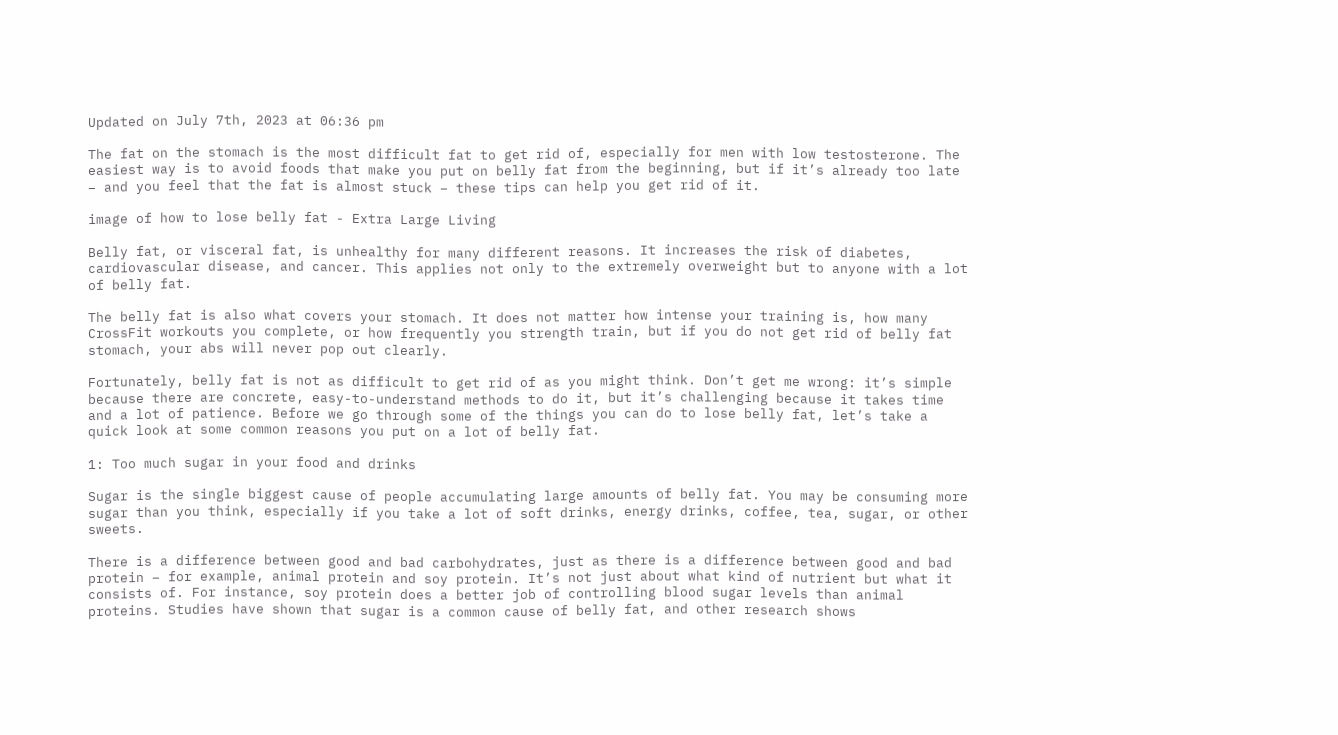Updated on July 7th, 2023 at 06:36 pm

The fat on the stomach is the most difficult fat to get rid of, especially for men with low testosterone. The easiest way is to avoid foods that make you put on belly fat from the beginning, but if it’s already too late – and you feel that the fat is almost stuck – these tips can help you get rid of it.

image of how to lose belly fat - Extra Large Living

Belly fat, or visceral fat, is unhealthy for many different reasons. It increases the risk of diabetes, cardiovascular disease, and cancer. This applies not only to the extremely overweight but to anyone with a lot of belly fat.

The belly fat is also what covers your stomach. It does not matter how intense your training is, how many CrossFit workouts you complete, or how frequently you strength train, but if you do not get rid of belly fat stomach, your abs will never pop out clearly.

Fortunately, belly fat is not as difficult to get rid of as you might think. Don’t get me wrong: it’s simple because there are concrete, easy-to-understand methods to do it, but it’s challenging because it takes time and a lot of patience. Before we go through some of the things you can do to lose belly fat, let’s take a quick look at some common reasons you put on a lot of belly fat.

1: Too much sugar in your food and drinks

Sugar is the single biggest cause of people accumulating large amounts of belly fat. You may be consuming more sugar than you think, especially if you take a lot of soft drinks, energy drinks, coffee, tea, sugar, or other sweets.

There is a difference between good and bad carbohydrates, just as there is a difference between good and bad protein – for example, animal protein and soy protein. It’s not just about what kind of nutrient but what it consists of. For instance, soy protein does a better job of controlling blood sugar levels than animal proteins. Studies have shown that sugar is a common cause of belly fat, and other research shows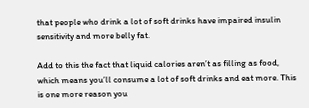that people who drink a lot of soft drinks have impaired insulin sensitivity and more belly fat.

Add to this the fact that liquid calories aren’t as filling as food, which means you’ll consume a lot of soft drinks and eat more. This is one more reason you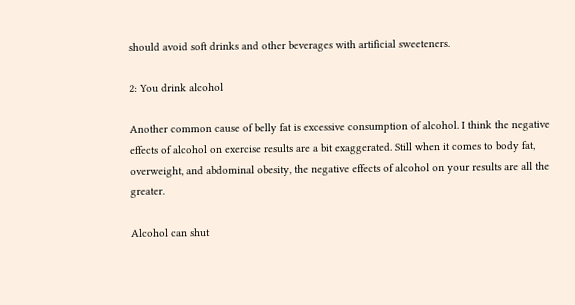should avoid soft drinks and other beverages with artificial sweeteners.

2: You drink alcohol

Another common cause of belly fat is excessive consumption of alcohol. I think the negative effects of alcohol on exercise results are a bit exaggerated. Still when it comes to body fat, overweight, and abdominal obesity, the negative effects of alcohol on your results are all the greater.

Alcohol can shut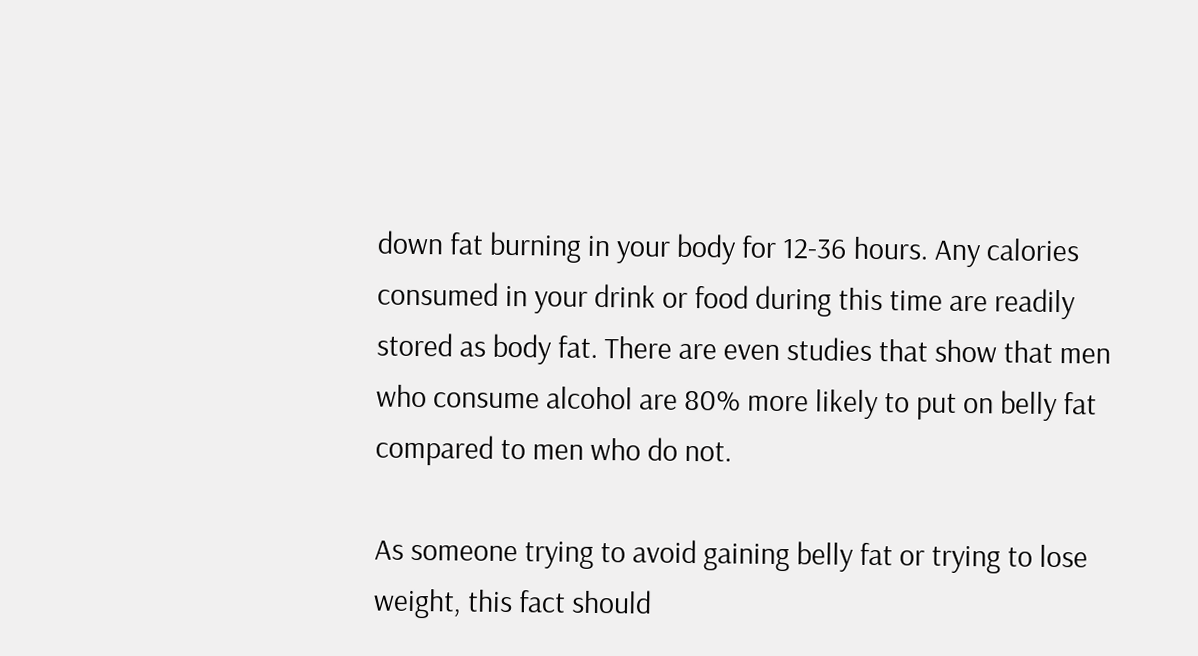down fat burning in your body for 12-36 hours. Any calories consumed in your drink or food during this time are readily stored as body fat. There are even studies that show that men who consume alcohol are 80% more likely to put on belly fat compared to men who do not.

As someone trying to avoid gaining belly fat or trying to lose weight, this fact should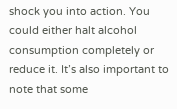shock you into action. You could either halt alcohol consumption completely or reduce it. It’s also important to note that some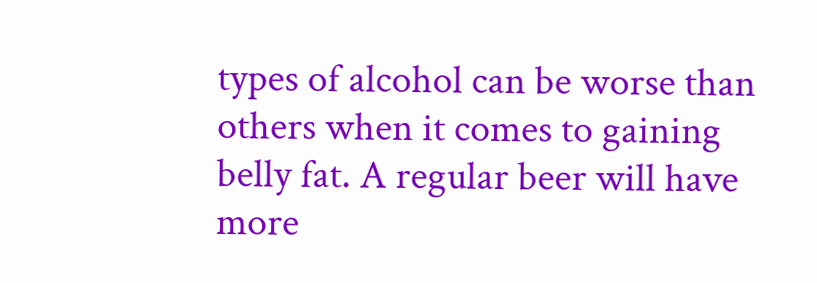types of alcohol can be worse than others when it comes to gaining belly fat. A regular beer will have more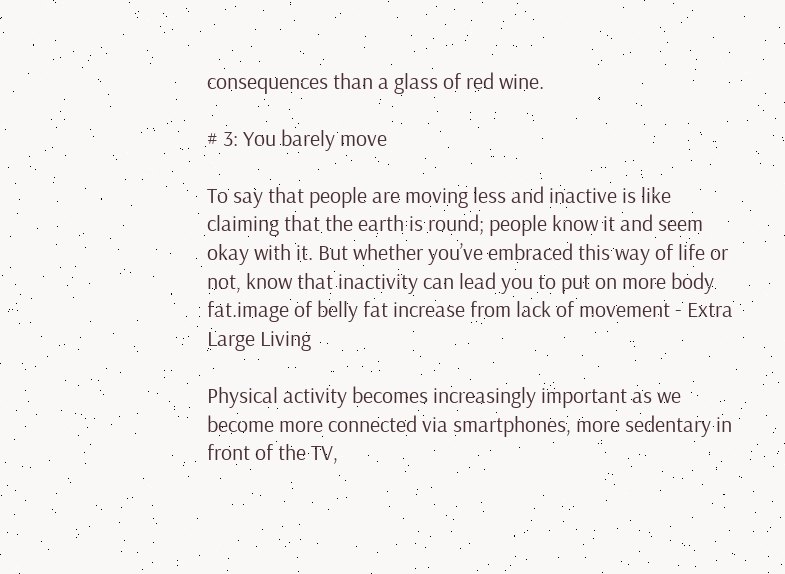consequences than a glass of red wine.

# 3: You barely move

To say that people are moving less and inactive is like claiming that the earth is round; people know it and seem okay with it. But whether you’ve embraced this way of life or not, know that inactivity can lead you to put on more body fat.image of belly fat increase from lack of movement - Extra Large Living

Physical activity becomes increasingly important as we become more connected via smartphones, more sedentary in front of the TV,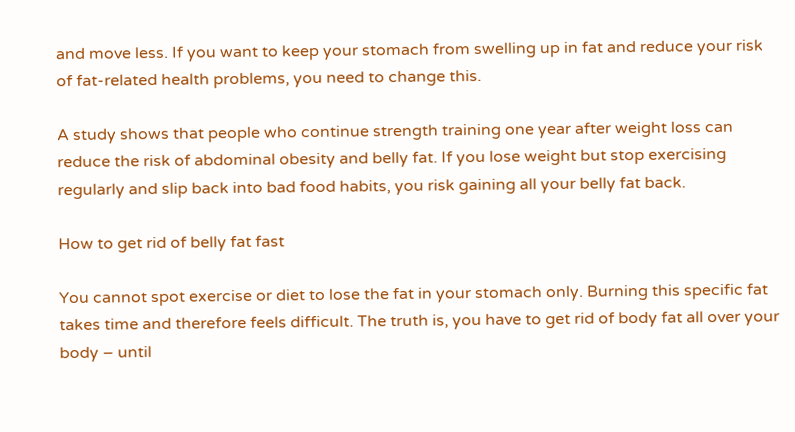and move less. If you want to keep your stomach from swelling up in fat and reduce your risk of fat-related health problems, you need to change this.

A study shows that people who continue strength training one year after weight loss can reduce the risk of abdominal obesity and belly fat. If you lose weight but stop exercising regularly and slip back into bad food habits, you risk gaining all your belly fat back.

How to get rid of belly fat fast

You cannot spot exercise or diet to lose the fat in your stomach only. Burning this specific fat takes time and therefore feels difficult. The truth is, you have to get rid of body fat all over your body – until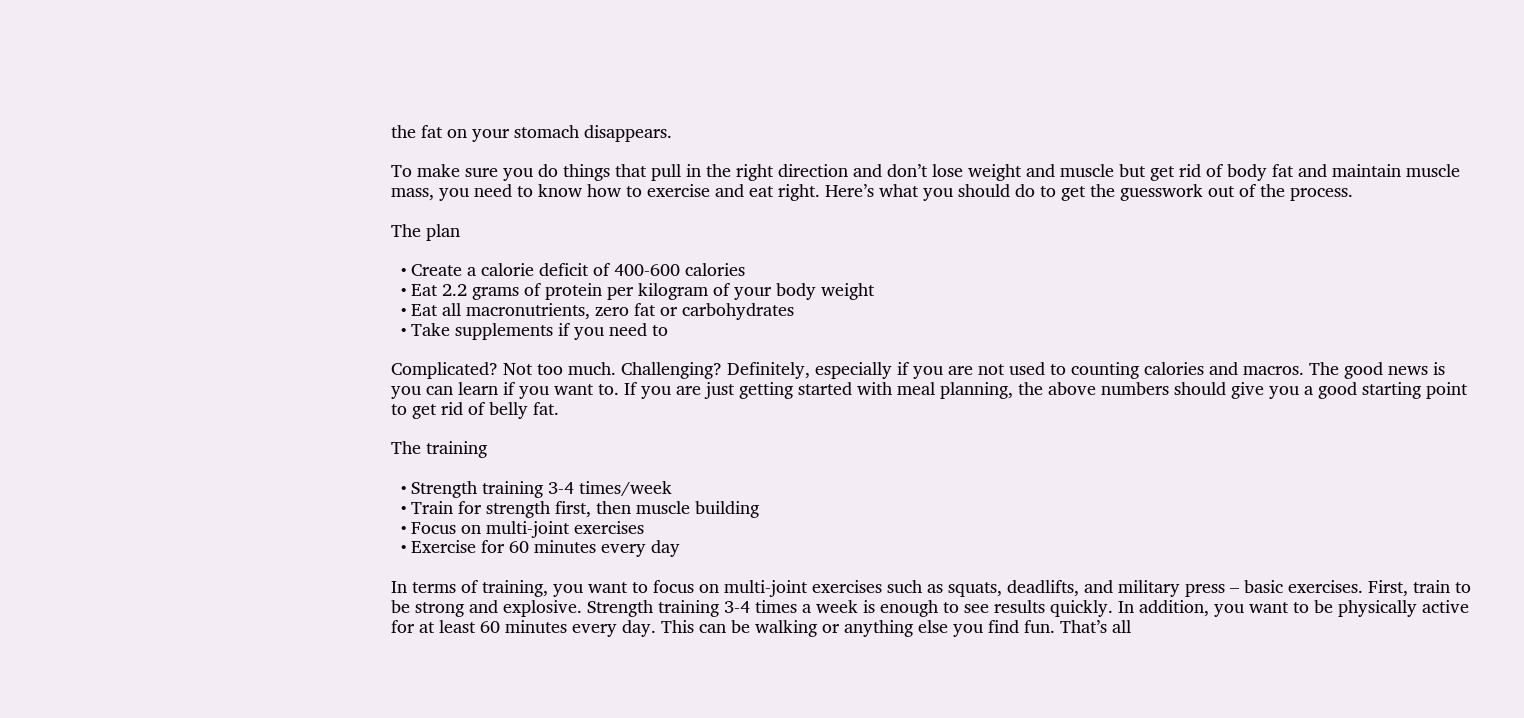the fat on your stomach disappears.

To make sure you do things that pull in the right direction and don’t lose weight and muscle but get rid of body fat and maintain muscle mass, you need to know how to exercise and eat right. Here’s what you should do to get the guesswork out of the process.

The plan

  • Create a calorie deficit of 400-600 calories
  • Eat 2.2 grams of protein per kilogram of your body weight
  • Eat all macronutrients, zero fat or carbohydrates
  • Take supplements if you need to

Complicated? Not too much. Challenging? Definitely, especially if you are not used to counting calories and macros. The good news is you can learn if you want to. If you are just getting started with meal planning, the above numbers should give you a good starting point to get rid of belly fat.

The training

  • Strength training 3-4 times/week
  • Train for strength first, then muscle building
  • Focus on multi-joint exercises
  • Exercise for 60 minutes every day

In terms of training, you want to focus on multi-joint exercises such as squats, deadlifts, and military press – basic exercises. First, train to be strong and explosive. Strength training 3-4 times a week is enough to see results quickly. In addition, you want to be physically active for at least 60 minutes every day. This can be walking or anything else you find fun. That’s all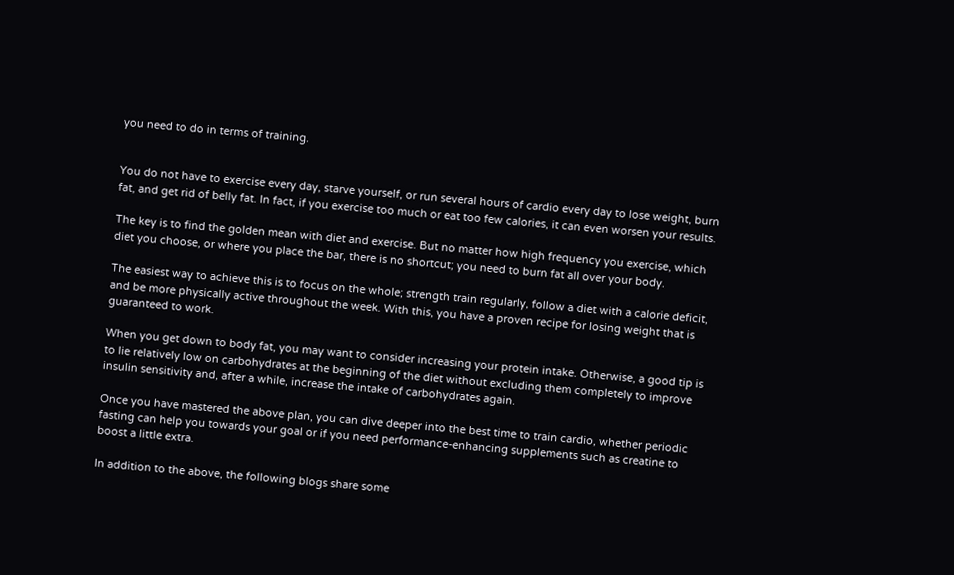you need to do in terms of training.


You do not have to exercise every day, starve yourself, or run several hours of cardio every day to lose weight, burn fat, and get rid of belly fat. In fact, if you exercise too much or eat too few calories, it can even worsen your results.

The key is to find the golden mean with diet and exercise. But no matter how high frequency you exercise, which diet you choose, or where you place the bar, there is no shortcut; you need to burn fat all over your body.

The easiest way to achieve this is to focus on the whole; strength train regularly, follow a diet with a calorie deficit, and be more physically active throughout the week. With this, you have a proven recipe for losing weight that is guaranteed to work.

When you get down to body fat, you may want to consider increasing your protein intake. Otherwise, a good tip is to lie relatively low on carbohydrates at the beginning of the diet without excluding them completely to improve insulin sensitivity and, after a while, increase the intake of carbohydrates again.

Once you have mastered the above plan, you can dive deeper into the best time to train cardio, whether periodic fasting can help you towards your goal or if you need performance-enhancing supplements such as creatine to boost a little extra.

In addition to the above, the following blogs share some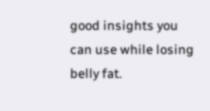good insights you can use while losing belly fat.